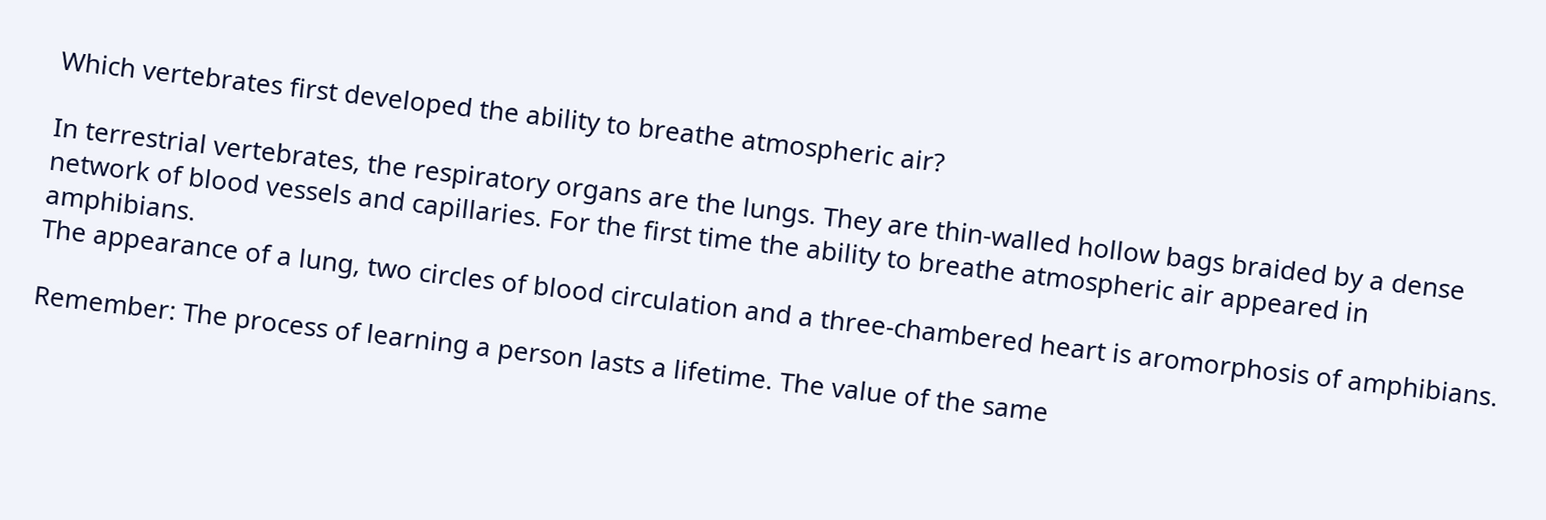Which vertebrates first developed the ability to breathe atmospheric air?

In terrestrial vertebrates, the respiratory organs are the lungs. They are thin-walled hollow bags braided by a dense network of blood vessels and capillaries. For the first time the ability to breathe atmospheric air appeared in amphibians.
The appearance of a lung, two circles of blood circulation and a three-chambered heart is aromorphosis of amphibians.

Remember: The process of learning a person lasts a lifetime. The value of the same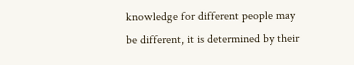knowledge for different people may be different, it is determined by their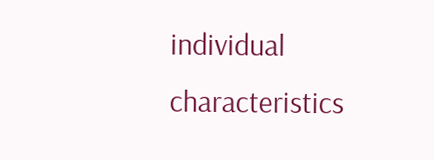individual characteristics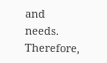and needs. Therefore,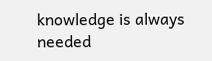knowledge is always needed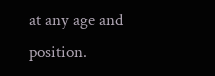at any age and position.